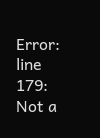Error: line 179: Not a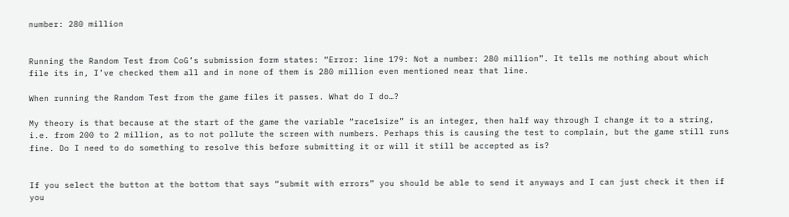number: 280 million


Running the Random Test from CoG’s submission form states: “Error: line 179: Not a number: 280 million”. It tells me nothing about which file its in, I’ve checked them all and in none of them is 280 million even mentioned near that line.

When running the Random Test from the game files it passes. What do I do…?

My theory is that because at the start of the game the variable “race1size” is an integer, then half way through I change it to a string, i.e. from 200 to 2 million, as to not pollute the screen with numbers. Perhaps this is causing the test to complain, but the game still runs fine. Do I need to do something to resolve this before submitting it or will it still be accepted as is?


If you select the button at the bottom that says “submit with errors” you should be able to send it anyways and I can just check it then if you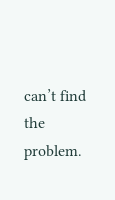can’t find the problem.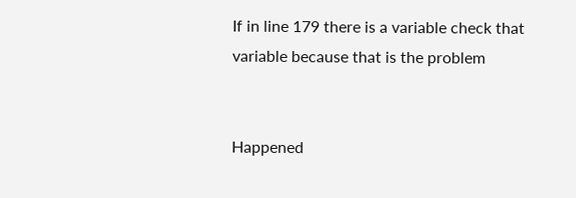If in line 179 there is a variable check that variable because that is the problem


Happened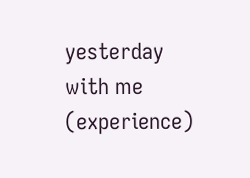yesterday with me (experience)